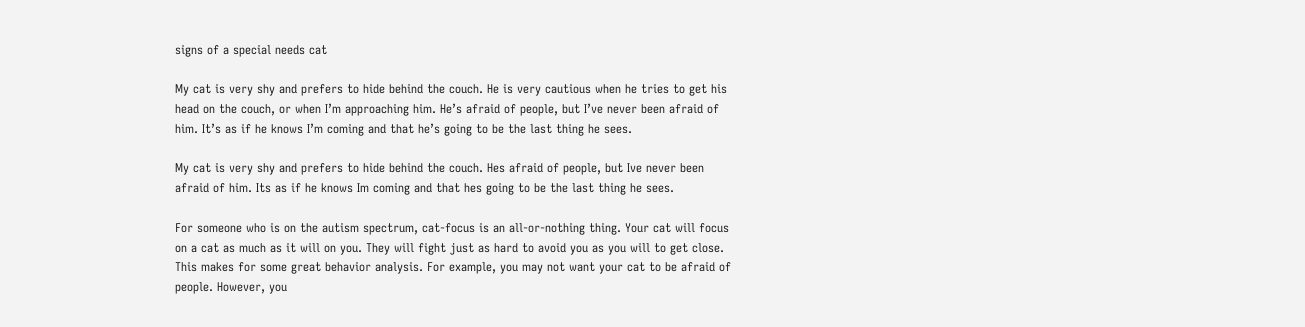signs of a special needs cat

My cat is very shy and prefers to hide behind the couch. He is very cautious when he tries to get his head on the couch, or when I’m approaching him. He’s afraid of people, but I’ve never been afraid of him. It’s as if he knows I’m coming and that he’s going to be the last thing he sees.

My cat is very shy and prefers to hide behind the couch. Hes afraid of people, but Ive never been afraid of him. Its as if he knows Im coming and that hes going to be the last thing he sees.

For someone who is on the autism spectrum, cat-focus is an all-or-nothing thing. Your cat will focus on a cat as much as it will on you. They will fight just as hard to avoid you as you will to get close. This makes for some great behavior analysis. For example, you may not want your cat to be afraid of people. However, you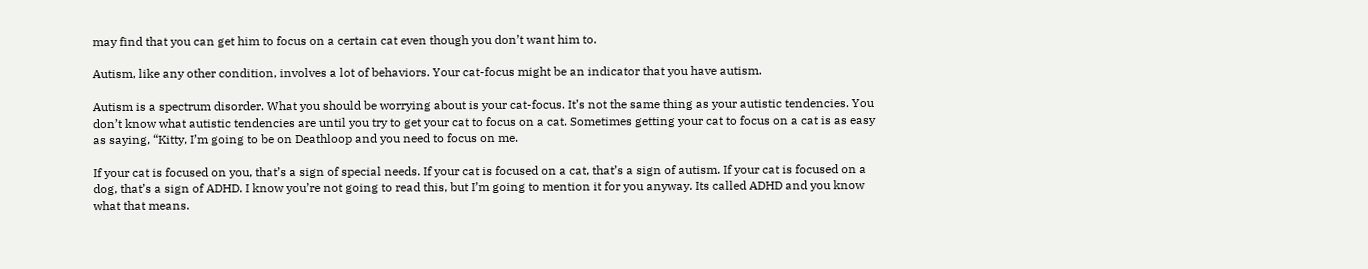may find that you can get him to focus on a certain cat even though you don’t want him to.

Autism, like any other condition, involves a lot of behaviors. Your cat-focus might be an indicator that you have autism.

Autism is a spectrum disorder. What you should be worrying about is your cat-focus. It’s not the same thing as your autistic tendencies. You don’t know what autistic tendencies are until you try to get your cat to focus on a cat. Sometimes getting your cat to focus on a cat is as easy as saying, “Kitty, I’m going to be on Deathloop and you need to focus on me.

If your cat is focused on you, that’s a sign of special needs. If your cat is focused on a cat, that’s a sign of autism. If your cat is focused on a dog, that’s a sign of ADHD. I know you’re not going to read this, but I’m going to mention it for you anyway. Its called ADHD and you know what that means.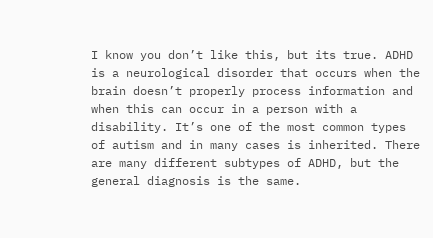I know you don’t like this, but its true. ADHD is a neurological disorder that occurs when the brain doesn’t properly process information and when this can occur in a person with a disability. It’s one of the most common types of autism and in many cases is inherited. There are many different subtypes of ADHD, but the general diagnosis is the same.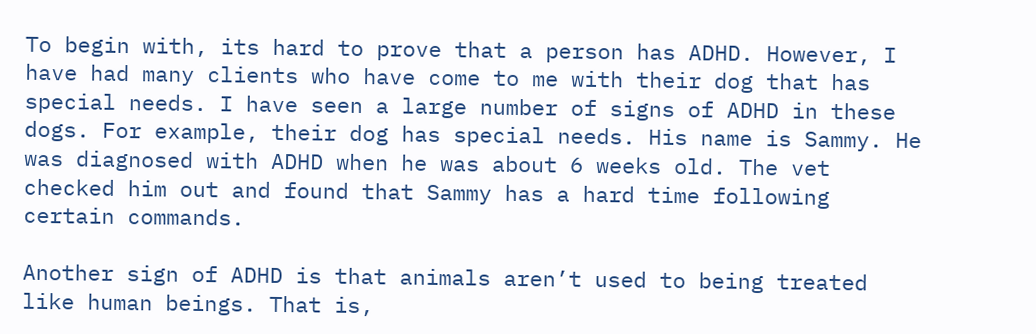To begin with, its hard to prove that a person has ADHD. However, I have had many clients who have come to me with their dog that has special needs. I have seen a large number of signs of ADHD in these dogs. For example, their dog has special needs. His name is Sammy. He was diagnosed with ADHD when he was about 6 weeks old. The vet checked him out and found that Sammy has a hard time following certain commands.

Another sign of ADHD is that animals aren’t used to being treated like human beings. That is,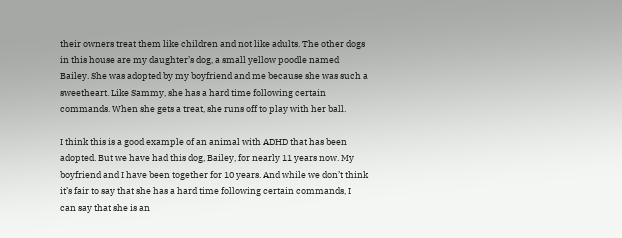their owners treat them like children and not like adults. The other dogs in this house are my daughter’s dog, a small yellow poodle named Bailey. She was adopted by my boyfriend and me because she was such a sweetheart. Like Sammy, she has a hard time following certain commands. When she gets a treat, she runs off to play with her ball.

I think this is a good example of an animal with ADHD that has been adopted. But we have had this dog, Bailey, for nearly 11 years now. My boyfriend and I have been together for 10 years. And while we don’t think it’s fair to say that she has a hard time following certain commands, I can say that she is an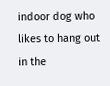indoor dog who likes to hang out in the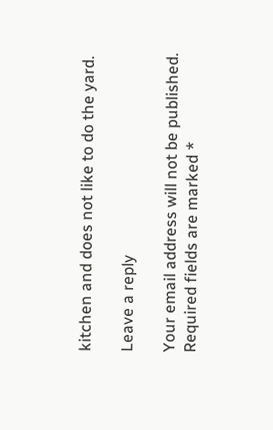kitchen and does not like to do the yard.

Leave a reply

Your email address will not be published. Required fields are marked *